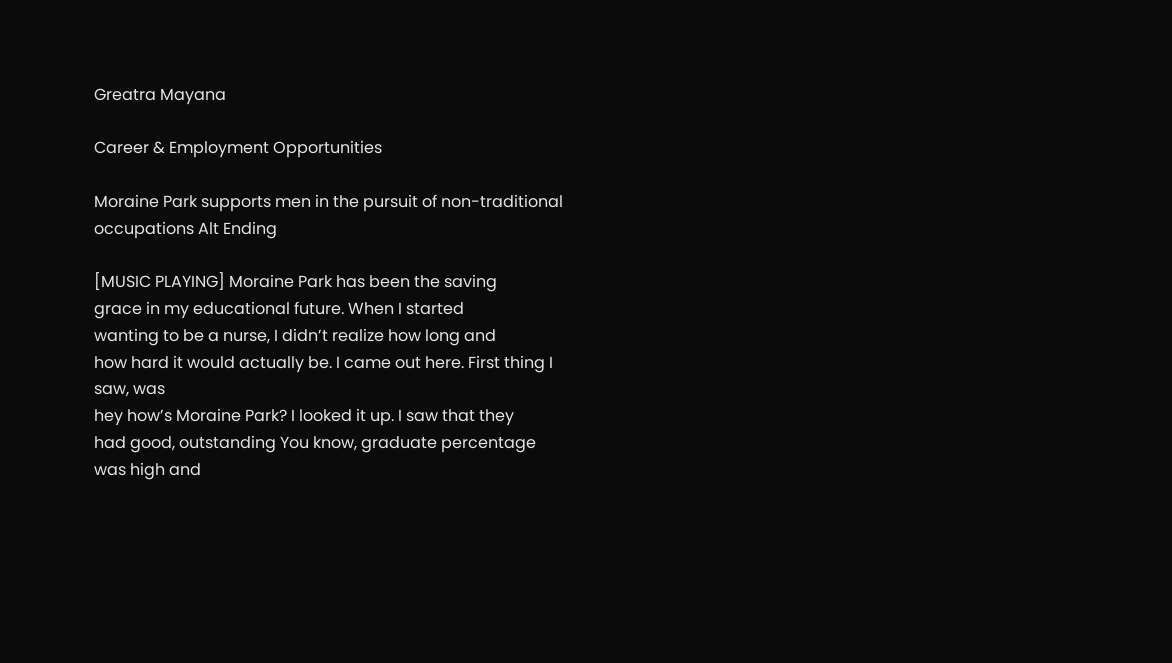Greatra Mayana

Career & Employment Opportunities

Moraine Park supports men in the pursuit of non-traditional occupations Alt Ending

[MUSIC PLAYING] Moraine Park has been the saving
grace in my educational future. When I started
wanting to be a nurse, I didn’t realize how long and
how hard it would actually be. I came out here. First thing I saw, was
hey how’s Moraine Park? I looked it up. I saw that they
had good, outstanding You know, graduate percentage
was high and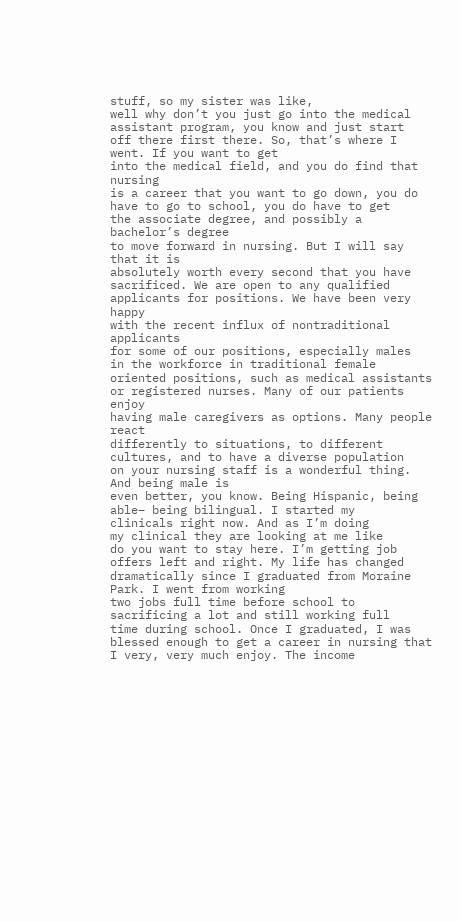stuff, so my sister was like,
well why don’t you just go into the medical
assistant program, you know and just start
off there first there. So, that’s where I went. If you want to get
into the medical field, and you do find that nursing
is a career that you want to go down, you do
have to go to school, you do have to get
the associate degree, and possibly a bachelor’s degree
to move forward in nursing. But I will say that it is
absolutely worth every second that you have sacrificed. We are open to any qualified
applicants for positions. We have been very happy
with the recent influx of nontraditional applicants
for some of our positions, especially males
in the workforce in traditional female
oriented positions, such as medical assistants
or registered nurses. Many of our patients enjoy
having male caregivers as options. Many people react
differently to situations, to different
cultures, and to have a diverse population
on your nursing staff is a wonderful thing. And being male is
even better, you know. Being Hispanic, being able– being bilingual. I started my
clinicals right now. And as I’m doing
my clinical they are looking at me like
do you want to stay here. I’m getting job
offers left and right. My life has changed
dramatically since I graduated from Moraine Park. I went from working
two jobs full time before school to
sacrificing a lot and still working full
time during school. Once I graduated, I was
blessed enough to get a career in nursing that
I very, very much enjoy. The income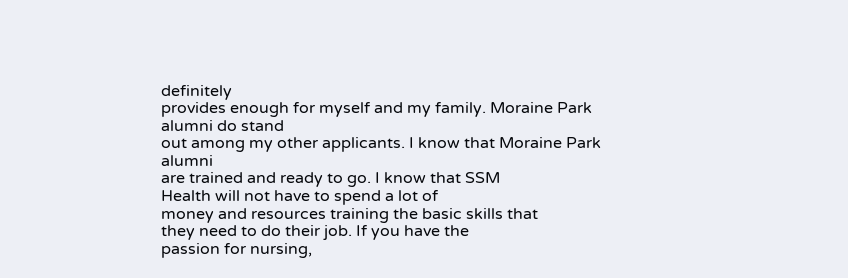definitely
provides enough for myself and my family. Moraine Park alumni do stand
out among my other applicants. I know that Moraine Park alumni
are trained and ready to go. I know that SSM
Health will not have to spend a lot of
money and resources training the basic skills that
they need to do their job. If you have the
passion for nursing,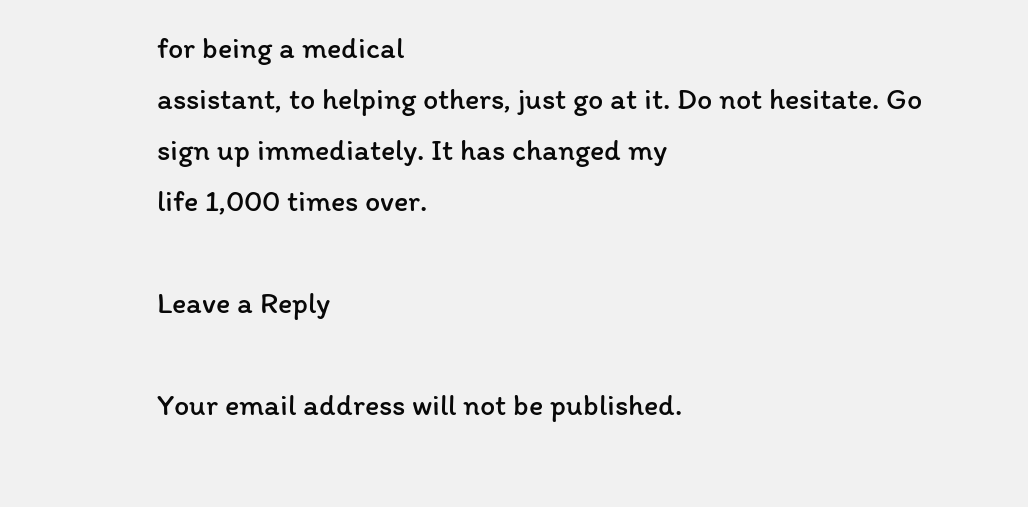for being a medical
assistant, to helping others, just go at it. Do not hesitate. Go sign up immediately. It has changed my
life 1,000 times over.

Leave a Reply

Your email address will not be published.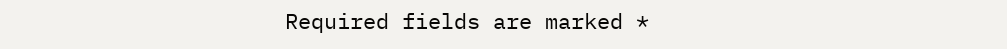Required fields are marked *